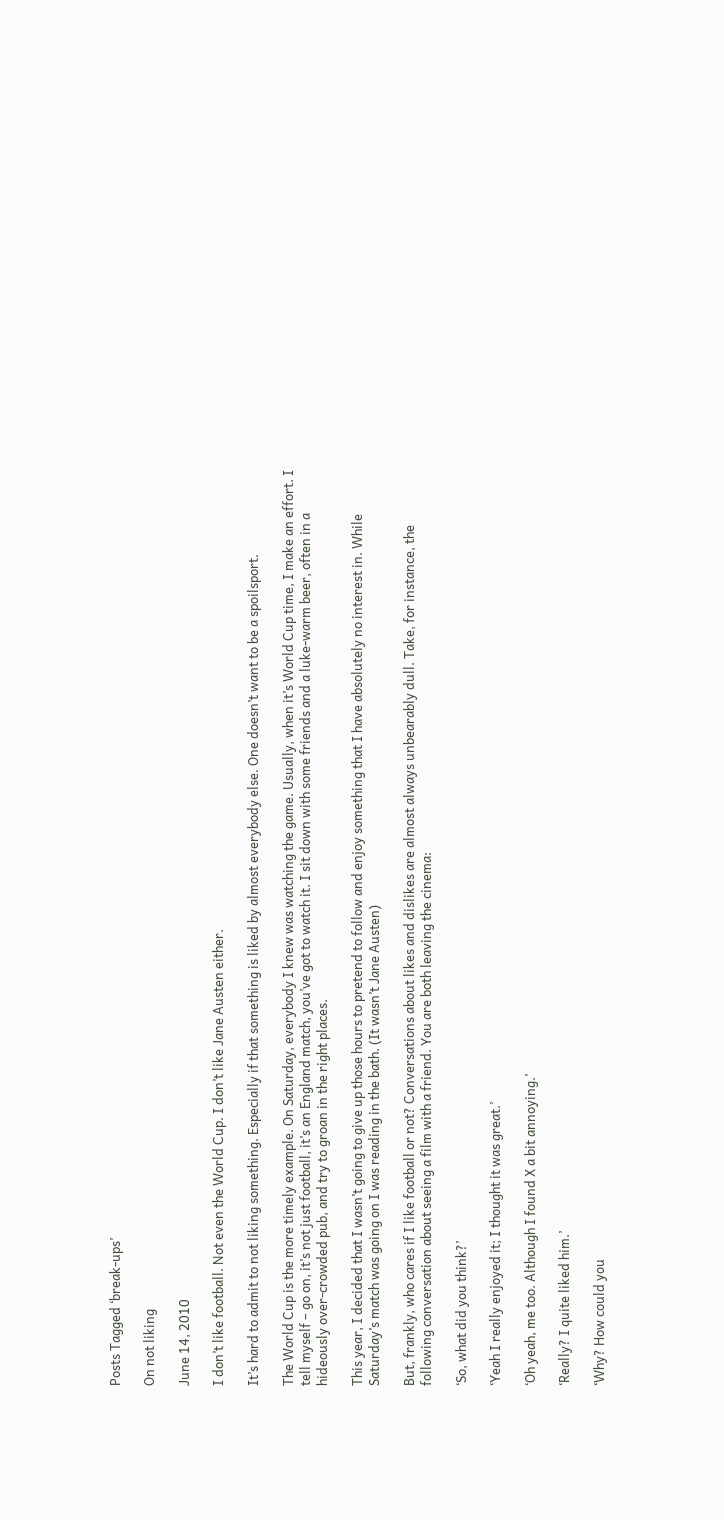Posts Tagged ‘break-ups’

On not liking

June 14, 2010

I don’t like football. Not even the World Cup. I don’t like Jane Austen either.

It’s hard to admit to not liking something. Especially if that something is liked by almost everybody else. One doesn’t want to be a spoilsport.

The World Cup is the more timely example. On Saturday, everybody I knew was watching the game. Usually, when it’s World Cup time, I make an effort. I tell myself – go on, it’s not just football, it’s an England match, you’ve got to watch it. I sit down with some friends and a luke-warm beer, often in a hideously over-crowded pub, and try to groan in the right places.

This year, I decided that I wasn’t going to give up those hours to pretend to follow and enjoy something that I have absolutely no interest in. While Saturday’s match was going on I was reading in the bath. (It wasn’t Jane Austen)

But, frankly, who cares if I like football or not? Conversations about likes and dislikes are almost always unbearably dull. Take, for instance, the following conversation about seeing a film with a friend. You are both leaving the cinema:

‘So, what did you think?’

‘Yeah I really enjoyed it; I thought it was great.’

‘Oh yeah, me too. Although I found X a bit annoying.’

‘Really? I quite liked him.’

‘Why? How could you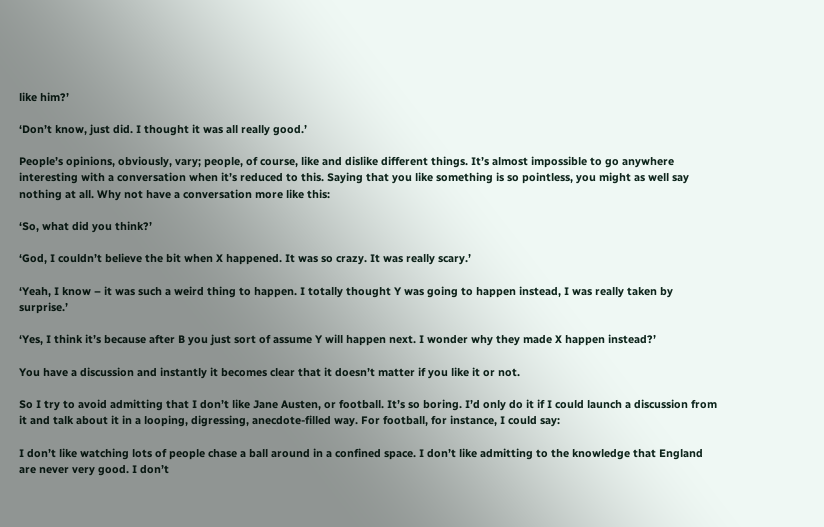like him?’

‘Don’t know, just did. I thought it was all really good.’

People’s opinions, obviously, vary; people, of course, like and dislike different things. It’s almost impossible to go anywhere interesting with a conversation when it’s reduced to this. Saying that you like something is so pointless, you might as well say nothing at all. Why not have a conversation more like this:

‘So, what did you think?’

‘God, I couldn’t believe the bit when X happened. It was so crazy. It was really scary.’

‘Yeah, I know – it was such a weird thing to happen. I totally thought Y was going to happen instead, I was really taken by surprise.’

‘Yes, I think it’s because after B you just sort of assume Y will happen next. I wonder why they made X happen instead?’

You have a discussion and instantly it becomes clear that it doesn’t matter if you like it or not.

So I try to avoid admitting that I don’t like Jane Austen, or football. It’s so boring. I’d only do it if I could launch a discussion from it and talk about it in a looping, digressing, anecdote-filled way. For football, for instance, I could say:

I don’t like watching lots of people chase a ball around in a confined space. I don’t like admitting to the knowledge that England are never very good. I don’t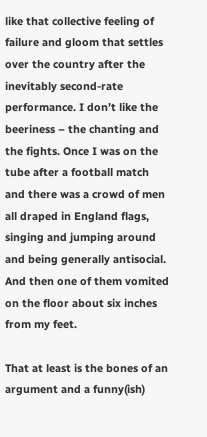like that collective feeling of failure and gloom that settles over the country after the inevitably second-rate performance. I don’t like the beeriness – the chanting and the fights. Once I was on the tube after a football match and there was a crowd of men all draped in England flags, singing and jumping around and being generally antisocial. And then one of them vomited on the floor about six inches from my feet.

That at least is the bones of an argument and a funny(ish)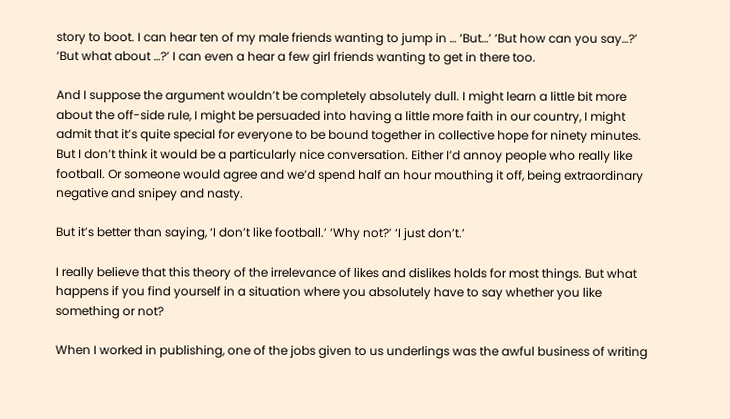story to boot. I can hear ten of my male friends wanting to jump in … ‘But…’ ‘But how can you say…?’ ‘But what about …?’ I can even a hear a few girl friends wanting to get in there too.

And I suppose the argument wouldn’t be completely absolutely dull. I might learn a little bit more about the off-side rule, I might be persuaded into having a little more faith in our country, I might admit that it’s quite special for everyone to be bound together in collective hope for ninety minutes. But I don’t think it would be a particularly nice conversation. Either I’d annoy people who really like football. Or someone would agree and we’d spend half an hour mouthing it off, being extraordinary negative and snipey and nasty.

But it’s better than saying, ‘I don’t like football.’ ‘Why not?’ ‘I just don’t.’

I really believe that this theory of the irrelevance of likes and dislikes holds for most things. But what happens if you find yourself in a situation where you absolutely have to say whether you like something or not?

When I worked in publishing, one of the jobs given to us underlings was the awful business of writing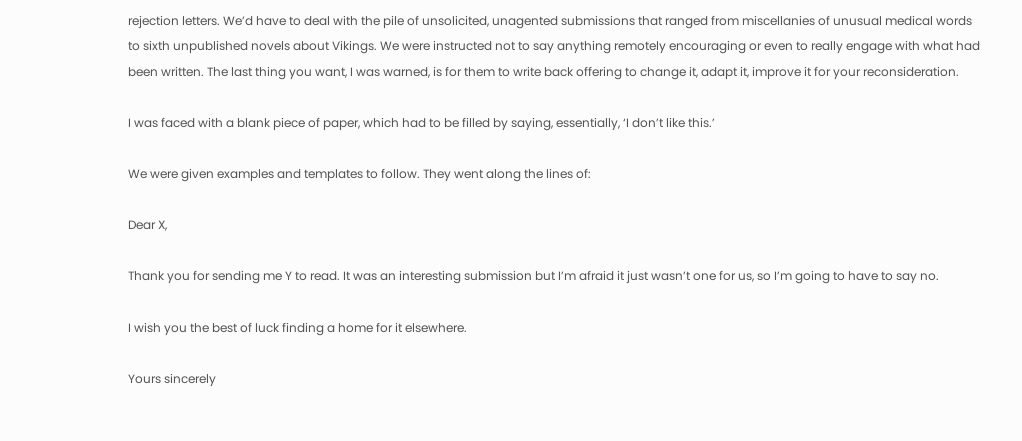rejection letters. We’d have to deal with the pile of unsolicited, unagented submissions that ranged from miscellanies of unusual medical words to sixth unpublished novels about Vikings. We were instructed not to say anything remotely encouraging or even to really engage with what had been written. The last thing you want, I was warned, is for them to write back offering to change it, adapt it, improve it for your reconsideration.

I was faced with a blank piece of paper, which had to be filled by saying, essentially, ‘I don’t like this.’

We were given examples and templates to follow. They went along the lines of:

Dear X,

Thank you for sending me Y to read. It was an interesting submission but I’m afraid it just wasn’t one for us, so I’m going to have to say no.

I wish you the best of luck finding a home for it elsewhere.

Yours sincerely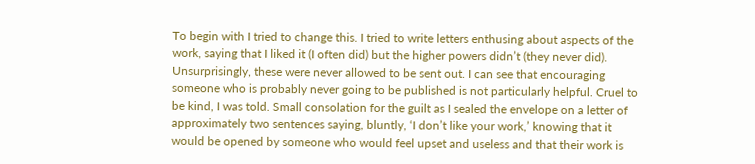To begin with I tried to change this. I tried to write letters enthusing about aspects of the work, saying that I liked it (I often did) but the higher powers didn’t (they never did). Unsurprisingly, these were never allowed to be sent out. I can see that encouraging someone who is probably never going to be published is not particularly helpful. Cruel to be kind, I was told. Small consolation for the guilt as I sealed the envelope on a letter of approximately two sentences saying, bluntly, ‘I don’t like your work,’ knowing that it would be opened by someone who would feel upset and useless and that their work is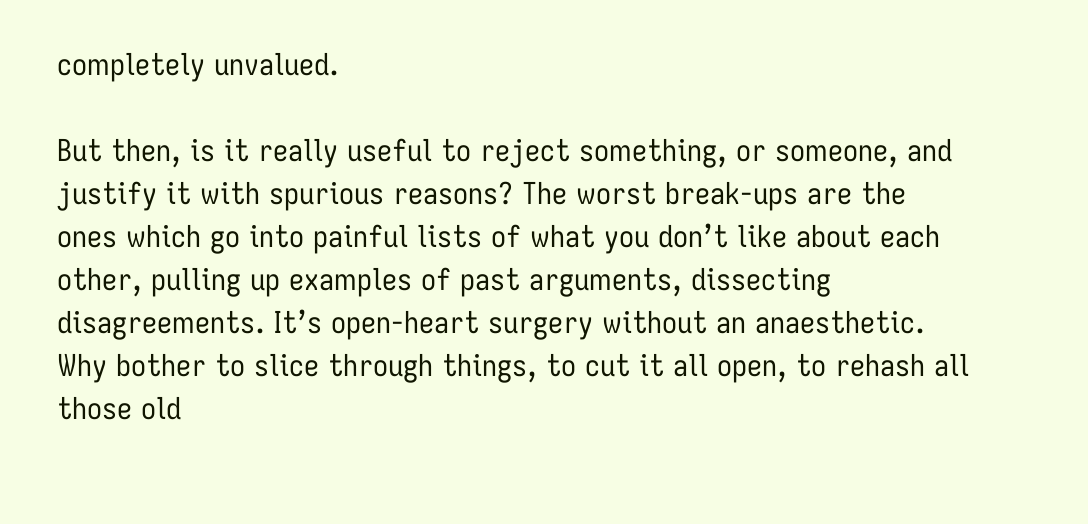completely unvalued.

But then, is it really useful to reject something, or someone, and justify it with spurious reasons? The worst break-ups are the ones which go into painful lists of what you don’t like about each other, pulling up examples of past arguments, dissecting disagreements. It’s open-heart surgery without an anaesthetic. Why bother to slice through things, to cut it all open, to rehash all those old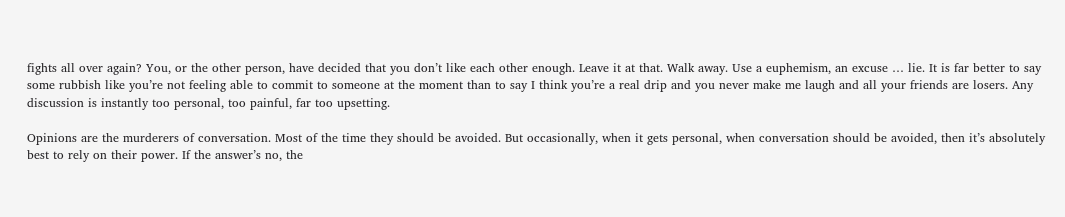fights all over again? You, or the other person, have decided that you don’t like each other enough. Leave it at that. Walk away. Use a euphemism, an excuse … lie. It is far better to say some rubbish like you’re not feeling able to commit to someone at the moment than to say I think you’re a real drip and you never make me laugh and all your friends are losers. Any discussion is instantly too personal, too painful, far too upsetting.

Opinions are the murderers of conversation. Most of the time they should be avoided. But occasionally, when it gets personal, when conversation should be avoided, then it’s absolutely best to rely on their power. If the answer’s no, the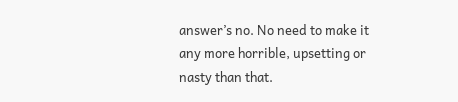answer’s no. No need to make it any more horrible, upsetting or nasty than that.